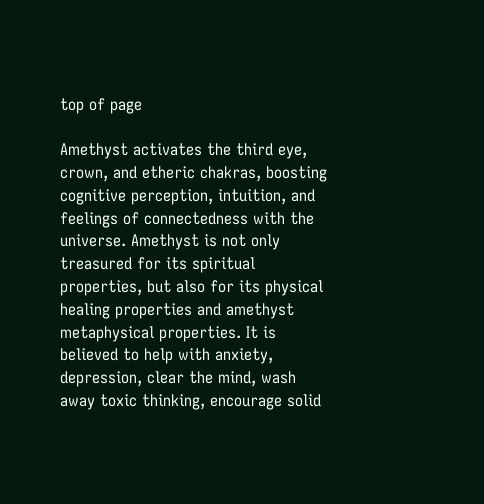top of page

Amethyst activates the third eye, crown, and etheric chakras, boosting cognitive perception, intuition, and feelings of connectedness with the universe. Amethyst is not only treasured for its spiritual properties, but also for its physical healing properties and amethyst metaphysical properties. It is believed to help with anxiety, depression, clear the mind, wash away toxic thinking, encourage solid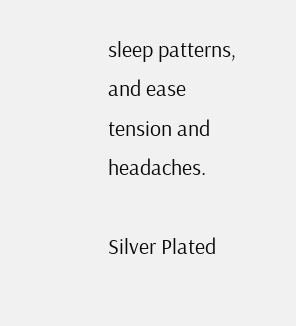sleep patterns, and ease tension and headaches.

Silver Plated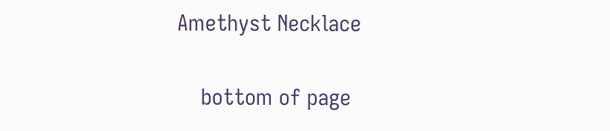Amethyst Necklace

    bottom of page